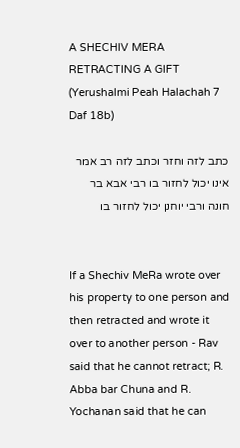A SHECHIV MERA RETRACTING A GIFT (Yerushalmi Peah Halachah 7 Daf 18b)

כתב לזה וחזר וכתב לזה רב אמר אינו יכול לחזור בו רבי אבא בר חונה ורבי יוחנן יכול לחזור בו


If a Shechiv MeRa wrote over his property to one person and then retracted and wrote it over to another person - Rav said that he cannot retract; R. Abba bar Chuna and R. Yochanan said that he can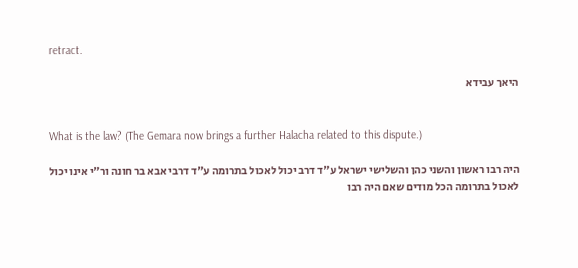retract.

היאך עבידא


What is the law? (The Gemara now brings a further Halacha related to this dispute.)

היה רבו ראשון והשני כהן והשלישי ישראל ע"ד דרב יכול לאכול בתרומה ע"ד דרבי אבא בר חונה ור"י אינו יכול לאכול בתרומה הכל מודים שאם היה רבו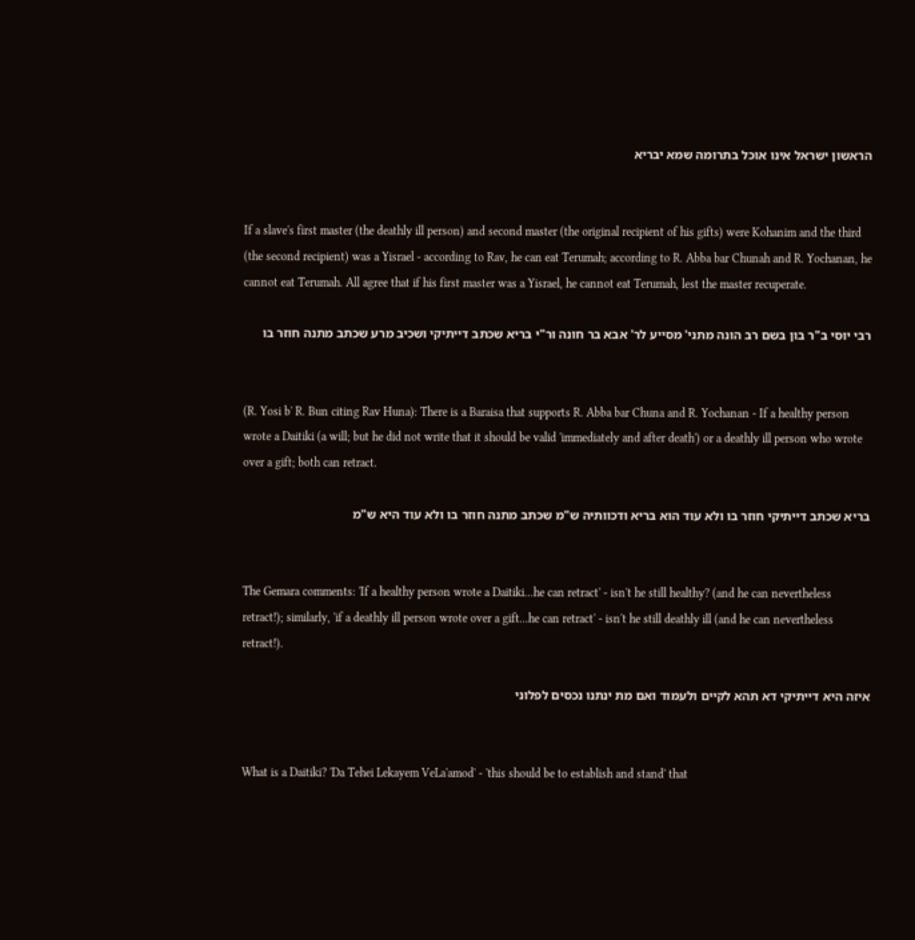הראשון ישראל אינו אוכל בתרומה שמא יבריא


If a slave's first master (the deathly ill person) and second master (the original recipient of his gifts) were Kohanim and the third (the second recipient) was a Yisrael - according to Rav, he can eat Terumah; according to R. Abba bar Chunah and R. Yochanan, he cannot eat Terumah. All agree that if his first master was a Yisrael, he cannot eat Terumah, lest the master recuperate.

רבי יוסי ב"ר בון בשם רב הונה מתני' מסייע לר' אבא בר חונה ור"י בריא שכתב דייתיקי ושכיב מרע שכתב מתנה חוזר בו


(R. Yosi b' R. Bun citing Rav Huna): There is a Baraisa that supports R. Abba bar Chuna and R. Yochanan - If a healthy person wrote a Daitiki (a will; but he did not write that it should be valid 'immediately and after death') or a deathly ill person who wrote over a gift; both can retract.

בריא שכתב דייתיקי חוזר בו ולא עוד הוא בריא ודכוותיה ש"מ שכתב מתנה חוזר בו ולא עוד היא ש"מ


The Gemara comments: 'If a healthy person wrote a Daitiki...he can retract' - isn't he still healthy? (and he can nevertheless retract!); similarly, 'if a deathly ill person wrote over a gift...he can retract' - isn't he still deathly ill (and he can nevertheless retract!).

איזה היא דייתיקי דא תהא לקיים ולעמוד ואם מת ינתנו נכסים לפלוני


What is a Daitiki? 'Da Tehei Lekayem VeLa'amod' - 'this should be to establish and stand' that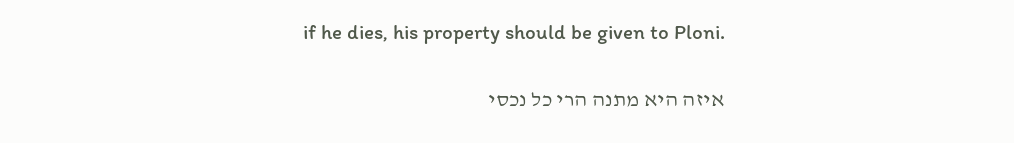if he dies, his property should be given to Ploni.

איזה היא מתנה הרי כל נכסי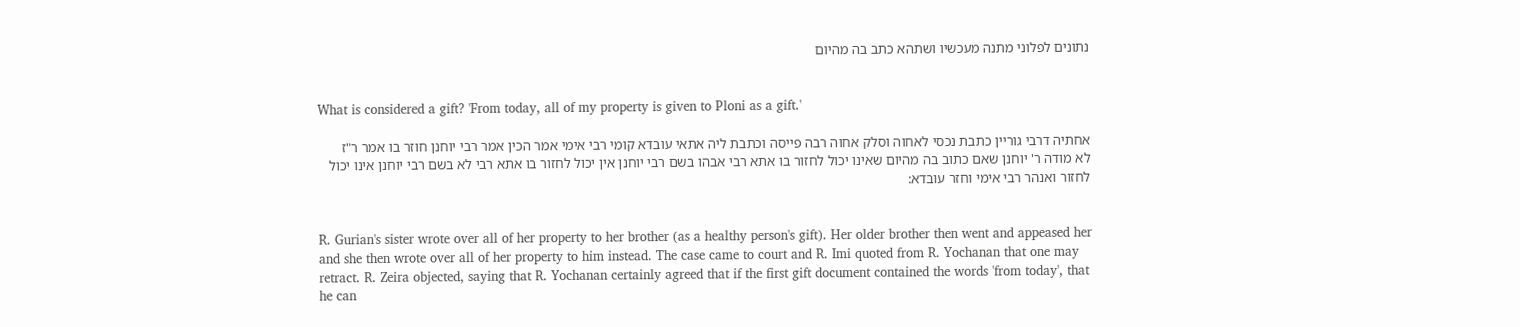נתונים לפלוני מתנה מעכשיו ושתהא כתב בה מהיום


What is considered a gift? 'From today, all of my property is given to Ploni as a gift.'

אחתיה דרבי גוריין כתבת נכסי לאחוה וסלק אחוה רבה פייסה וכתבת ליה אתאי עובדא קומי רבי אימי אמר הכין אמר רבי יוחנן חוזר בו אמר ר"ז לא מודה ר' יוחנן שאם כתוב בה מהיום שאינו יכול לחזור בו אתא רבי אבהו בשם רבי יוחנן אין יכול לחזור בו אתא רבי לא בשם רבי יוחנן אינו יכול לחזור ואנהר רבי אימי וחזר עובדא:


R. Gurian's sister wrote over all of her property to her brother (as a healthy person's gift). Her older brother then went and appeased her and she then wrote over all of her property to him instead. The case came to court and R. Imi quoted from R. Yochanan that one may retract. R. Zeira objected, saying that R. Yochanan certainly agreed that if the first gift document contained the words 'from today', that he can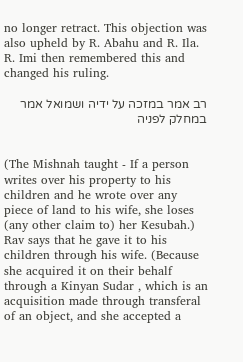no longer retract. This objection was also upheld by R. Abahu and R. Ila. R. Imi then remembered this and changed his ruling.

רב אמר במזכה על ידיה ושמואל אמר במחלק לפניה


(The Mishnah taught - If a person writes over his property to his children and he wrote over any piece of land to his wife, she loses (any other claim to) her Kesubah.) Rav says that he gave it to his children through his wife. (Because she acquired it on their behalf through a Kinyan Sudar , which is an acquisition made through transferal of an object, and she accepted a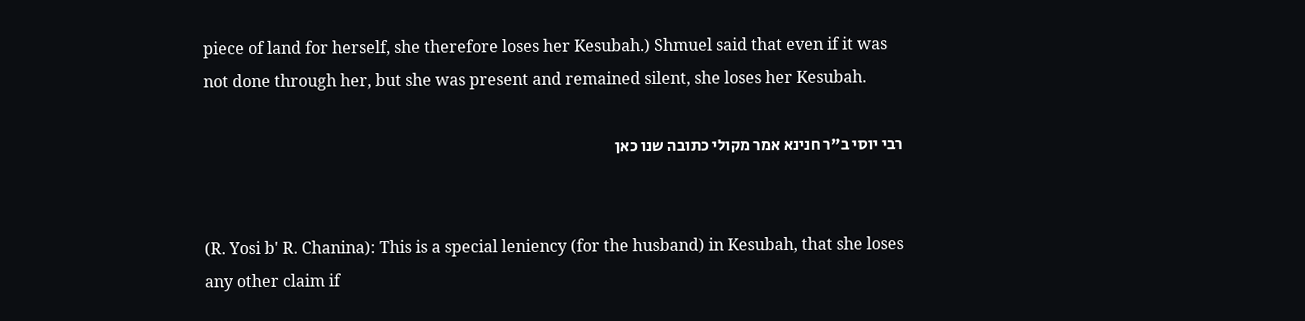piece of land for herself, she therefore loses her Kesubah.) Shmuel said that even if it was not done through her, but she was present and remained silent, she loses her Kesubah.

רבי יוסי ב"ר חנינא אמר מקולי כתובה שנו כאן


(R. Yosi b' R. Chanina): This is a special leniency (for the husband) in Kesubah, that she loses any other claim if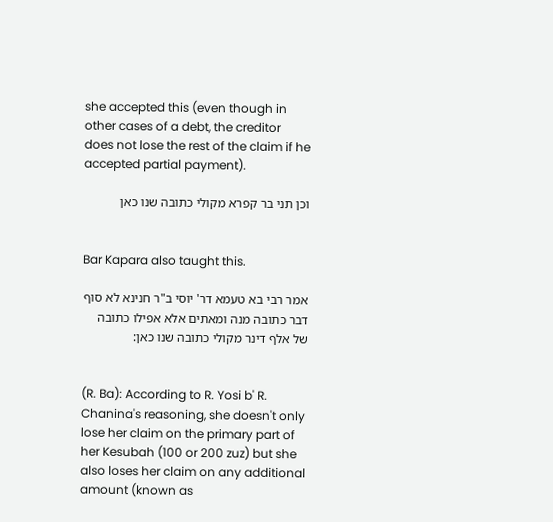she accepted this (even though in other cases of a debt, the creditor does not lose the rest of the claim if he accepted partial payment).

וכן תני בר קפרא מקולי כתובה שנו כאן


Bar Kapara also taught this.

אמר רבי בא טעמא דר' יוסי ב"ר חנינא לא סוף דבר כתובה מנה ומאתים אלא אפילו כתובה של אלף דינר מקולי כתובה שנו כאן:


(R. Ba): According to R. Yosi b' R. Chanina's reasoning, she doesn't only lose her claim on the primary part of her Kesubah (100 or 200 zuz) but she also loses her claim on any additional amount (known as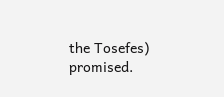the Tosefes) promised.